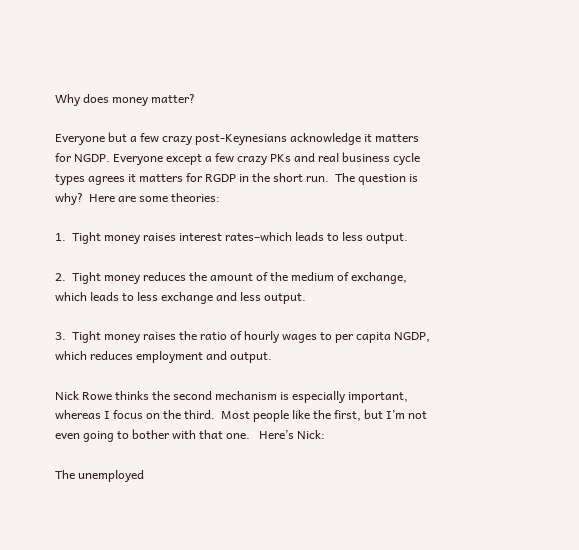Why does money matter?

Everyone but a few crazy post-Keynesians acknowledge it matters for NGDP. Everyone except a few crazy PKs and real business cycle types agrees it matters for RGDP in the short run.  The question is why?  Here are some theories:

1.  Tight money raises interest rates–which leads to less output.

2.  Tight money reduces the amount of the medium of exchange, which leads to less exchange and less output.

3.  Tight money raises the ratio of hourly wages to per capita NGDP, which reduces employment and output.

Nick Rowe thinks the second mechanism is especially important, whereas I focus on the third.  Most people like the first, but I’m not even going to bother with that one.   Here’s Nick:

The unemployed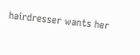hairdresser wants her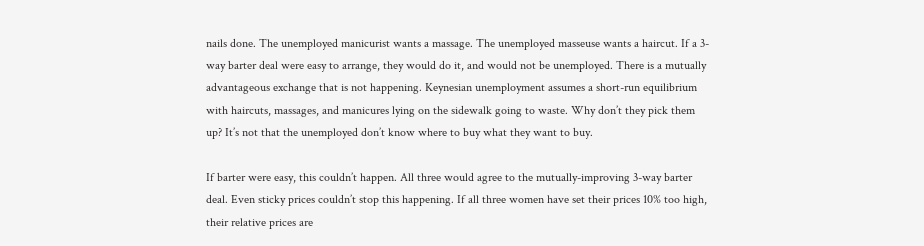nails done. The unemployed manicurist wants a massage. The unemployed masseuse wants a haircut. If a 3-way barter deal were easy to arrange, they would do it, and would not be unemployed. There is a mutually advantageous exchange that is not happening. Keynesian unemployment assumes a short-run equilibrium with haircuts, massages, and manicures lying on the sidewalk going to waste. Why don’t they pick them up? It’s not that the unemployed don’t know where to buy what they want to buy.

If barter were easy, this couldn’t happen. All three would agree to the mutually-improving 3-way barter deal. Even sticky prices couldn’t stop this happening. If all three women have set their prices 10% too high, their relative prices are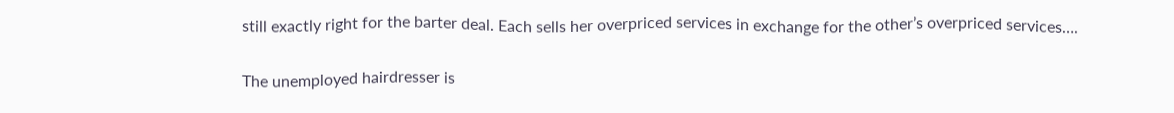still exactly right for the barter deal. Each sells her overpriced services in exchange for the other’s overpriced services….

The unemployed hairdresser is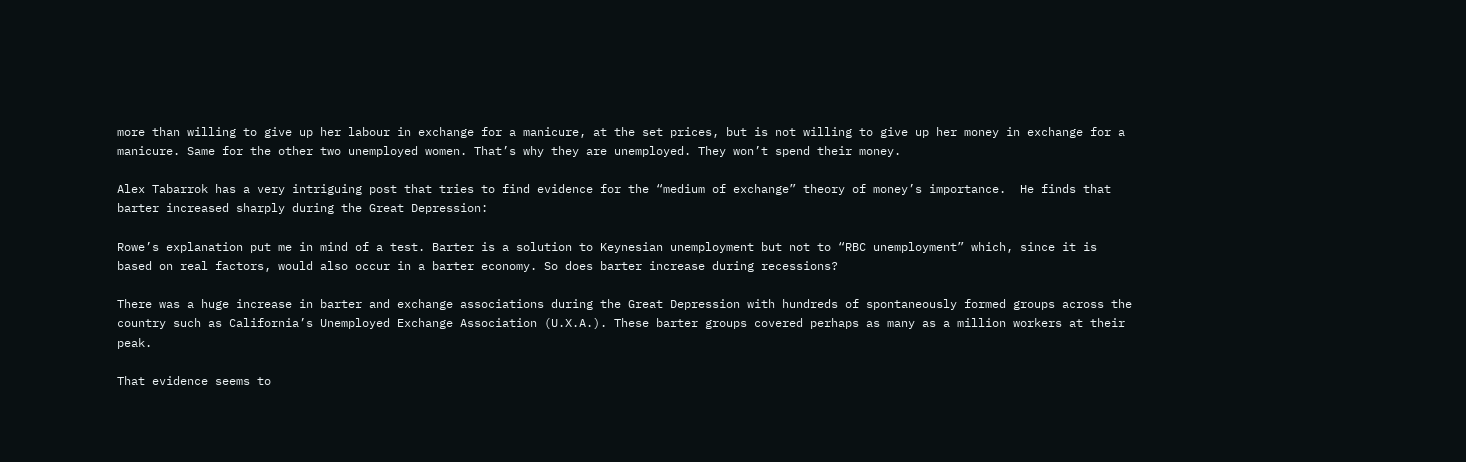more than willing to give up her labour in exchange for a manicure, at the set prices, but is not willing to give up her money in exchange for a manicure. Same for the other two unemployed women. That’s why they are unemployed. They won’t spend their money.

Alex Tabarrok has a very intriguing post that tries to find evidence for the “medium of exchange” theory of money’s importance.  He finds that barter increased sharply during the Great Depression:

Rowe’s explanation put me in mind of a test. Barter is a solution to Keynesian unemployment but not to “RBC unemployment” which, since it is based on real factors, would also occur in a barter economy. So does barter increase during recessions?

There was a huge increase in barter and exchange associations during the Great Depression with hundreds of spontaneously formed groups across the country such as California’s Unemployed Exchange Association (U.X.A.). These barter groups covered perhaps as many as a million workers at their peak.

That evidence seems to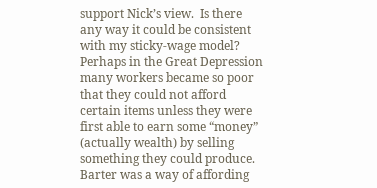support Nick’s view.  Is there any way it could be consistent with my sticky-wage model?  Perhaps in the Great Depression many workers became so poor that they could not afford certain items unless they were first able to earn some “money” (actually wealth) by selling something they could produce.  Barter was a way of affording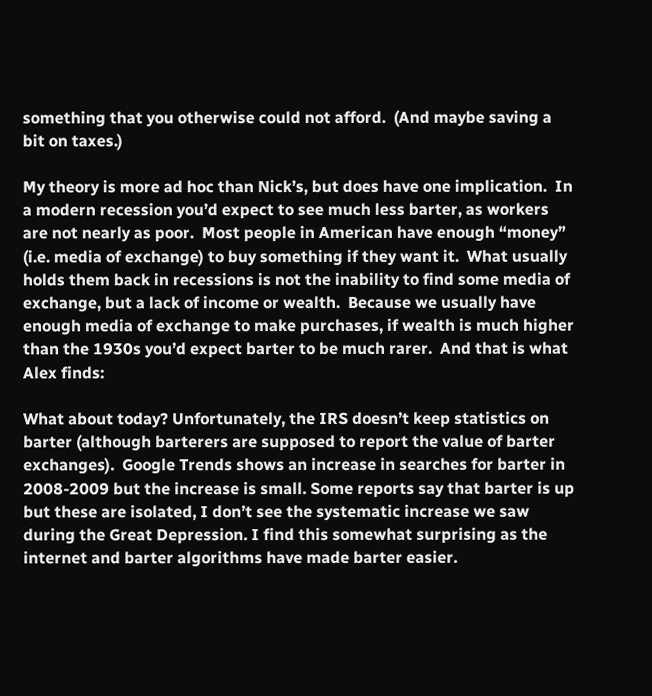something that you otherwise could not afford.  (And maybe saving a bit on taxes.)

My theory is more ad hoc than Nick’s, but does have one implication.  In a modern recession you’d expect to see much less barter, as workers are not nearly as poor.  Most people in American have enough “money” (i.e. media of exchange) to buy something if they want it.  What usually holds them back in recessions is not the inability to find some media of exchange, but a lack of income or wealth.  Because we usually have enough media of exchange to make purchases, if wealth is much higher than the 1930s you’d expect barter to be much rarer.  And that is what Alex finds:

What about today? Unfortunately, the IRS doesn’t keep statistics on barter (although barterers are supposed to report the value of barter exchanges).  Google Trends shows an increase in searches for barter in 2008-2009 but the increase is small. Some reports say that barter is up but these are isolated, I don’t see the systematic increase we saw during the Great Depression. I find this somewhat surprising as the internet and barter algorithms have made barter easier.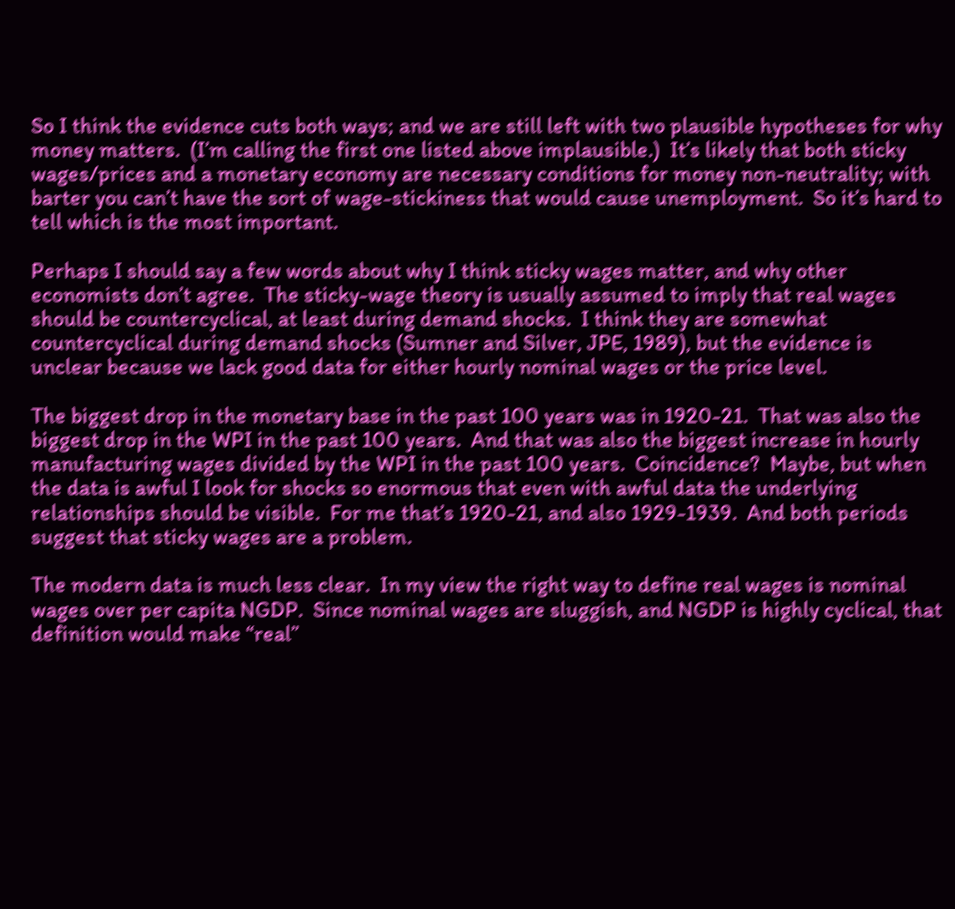So I think the evidence cuts both ways; and we are still left with two plausible hypotheses for why money matters.  (I’m calling the first one listed above implausible.)  It’s likely that both sticky wages/prices and a monetary economy are necessary conditions for money non-neutrality; with barter you can’t have the sort of wage-stickiness that would cause unemployment.  So it’s hard to tell which is the most important.

Perhaps I should say a few words about why I think sticky wages matter, and why other economists don’t agree.  The sticky-wage theory is usually assumed to imply that real wages should be countercyclical, at least during demand shocks.  I think they are somewhat countercyclical during demand shocks (Sumner and Silver, JPE, 1989), but the evidence is unclear because we lack good data for either hourly nominal wages or the price level.

The biggest drop in the monetary base in the past 100 years was in 1920-21.  That was also the biggest drop in the WPI in the past 100 years.  And that was also the biggest increase in hourly manufacturing wages divided by the WPI in the past 100 years.  Coincidence?  Maybe, but when the data is awful I look for shocks so enormous that even with awful data the underlying relationships should be visible.  For me that’s 1920-21, and also 1929-1939.  And both periods suggest that sticky wages are a problem.

The modern data is much less clear.  In my view the right way to define real wages is nominal wages over per capita NGDP.  Since nominal wages are sluggish, and NGDP is highly cyclical, that definition would make “real”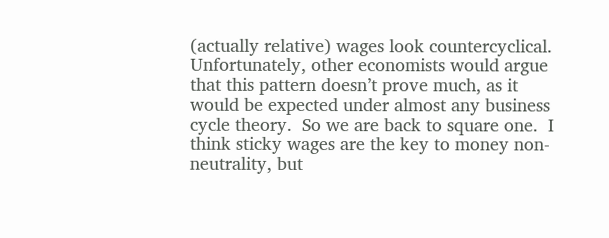(actually relative) wages look countercyclical.  Unfortunately, other economists would argue that this pattern doesn’t prove much, as it would be expected under almost any business cycle theory.  So we are back to square one.  I think sticky wages are the key to money non-neutrality, but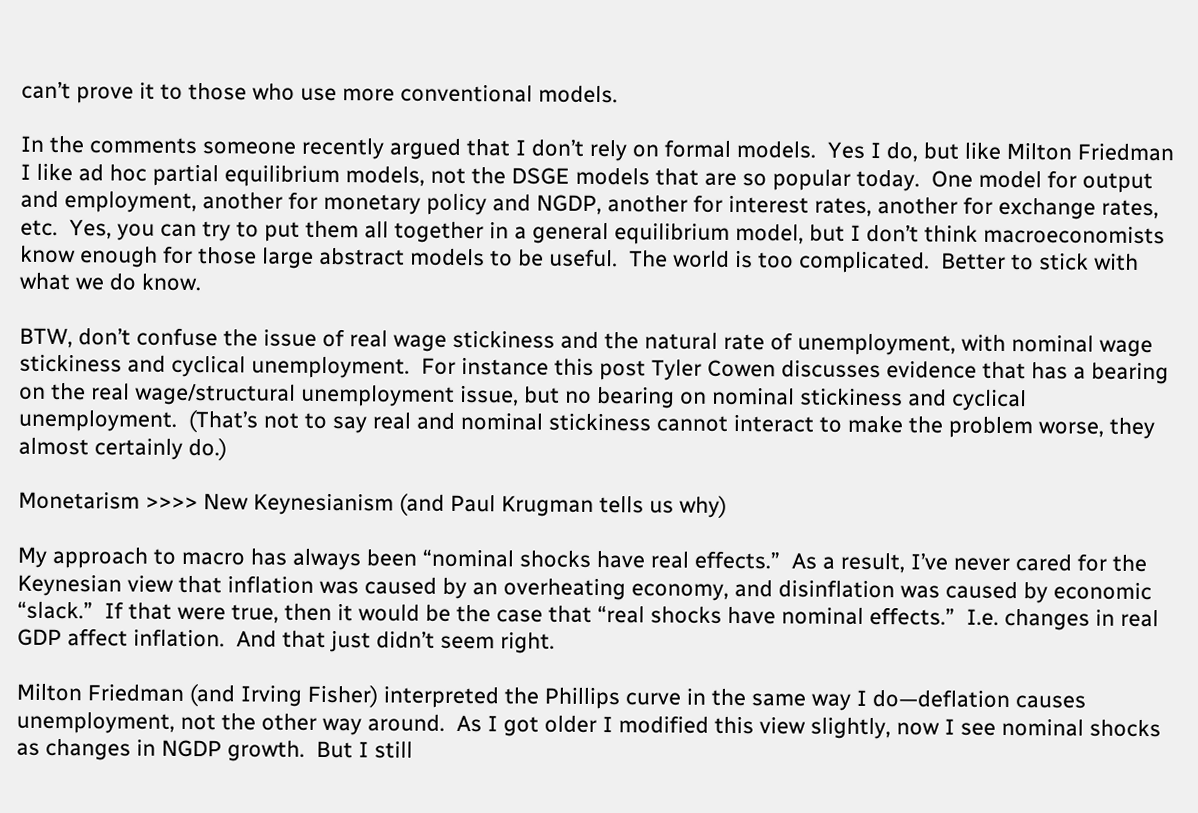can’t prove it to those who use more conventional models.

In the comments someone recently argued that I don’t rely on formal models.  Yes I do, but like Milton Friedman I like ad hoc partial equilibrium models, not the DSGE models that are so popular today.  One model for output and employment, another for monetary policy and NGDP, another for interest rates, another for exchange rates, etc.  Yes, you can try to put them all together in a general equilibrium model, but I don’t think macroeconomists know enough for those large abstract models to be useful.  The world is too complicated.  Better to stick with what we do know.

BTW, don’t confuse the issue of real wage stickiness and the natural rate of unemployment, with nominal wage stickiness and cyclical unemployment.  For instance this post Tyler Cowen discusses evidence that has a bearing on the real wage/structural unemployment issue, but no bearing on nominal stickiness and cyclical unemployment.  (That’s not to say real and nominal stickiness cannot interact to make the problem worse, they almost certainly do.)

Monetarism >>>> New Keynesianism (and Paul Krugman tells us why)

My approach to macro has always been “nominal shocks have real effects.”  As a result, I’ve never cared for the Keynesian view that inflation was caused by an overheating economy, and disinflation was caused by economic “slack.”  If that were true, then it would be the case that “real shocks have nominal effects.”  I.e. changes in real GDP affect inflation.  And that just didn’t seem right.

Milton Friedman (and Irving Fisher) interpreted the Phillips curve in the same way I do—deflation causes unemployment, not the other way around.  As I got older I modified this view slightly, now I see nominal shocks as changes in NGDP growth.  But I still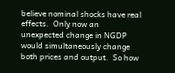believe nominal shocks have real effects.  Only now an unexpected change in NGDP would simultaneously change both prices and output.  So how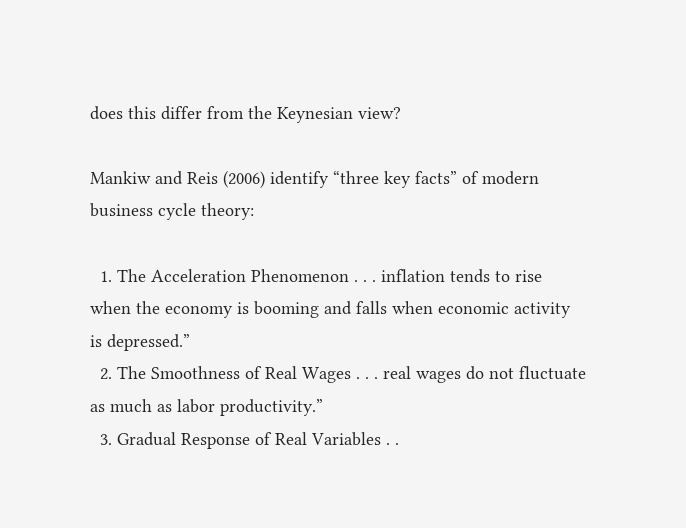does this differ from the Keynesian view?

Mankiw and Reis (2006) identify “three key facts” of modern business cycle theory:

  1. The Acceleration Phenomenon . . . inflation tends to rise when the economy is booming and falls when economic activity is depressed.”
  2. The Smoothness of Real Wages . . . real wages do not fluctuate as much as labor productivity.”
  3. Gradual Response of Real Variables . .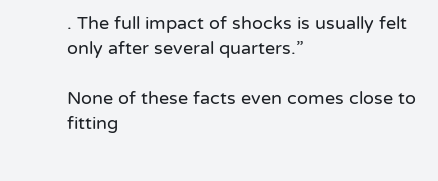. The full impact of shocks is usually felt only after several quarters.”

None of these facts even comes close to fitting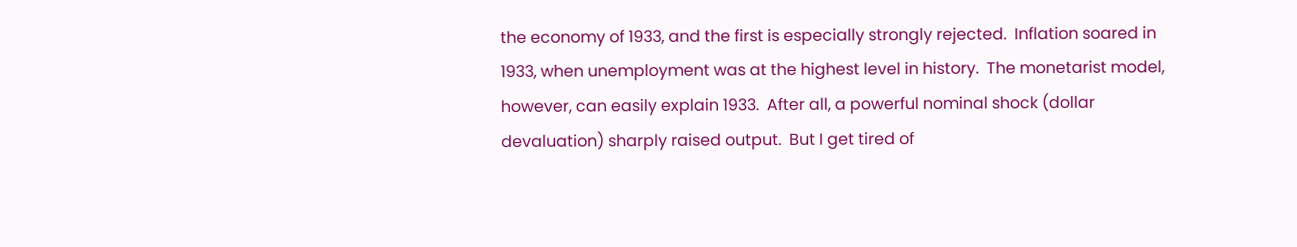the economy of 1933, and the first is especially strongly rejected.  Inflation soared in 1933, when unemployment was at the highest level in history.  The monetarist model, however, can easily explain 1933.  After all, a powerful nominal shock (dollar devaluation) sharply raised output.  But I get tired of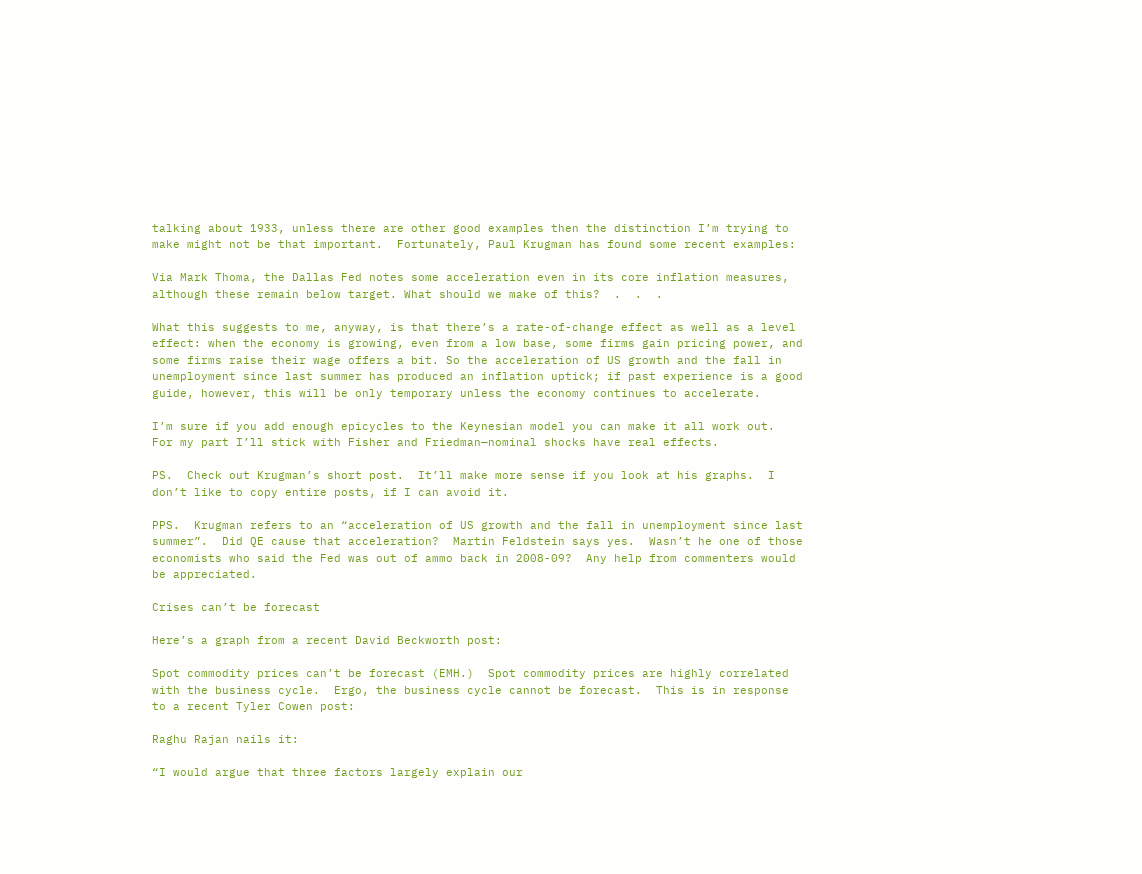talking about 1933, unless there are other good examples then the distinction I’m trying to make might not be that important.  Fortunately, Paul Krugman has found some recent examples:

Via Mark Thoma, the Dallas Fed notes some acceleration even in its core inflation measures, although these remain below target. What should we make of this?  .  .  .

What this suggests to me, anyway, is that there’s a rate-of-change effect as well as a level effect: when the economy is growing, even from a low base, some firms gain pricing power, and some firms raise their wage offers a bit. So the acceleration of US growth and the fall in unemployment since last summer has produced an inflation uptick; if past experience is a good guide, however, this will be only temporary unless the economy continues to accelerate.

I’m sure if you add enough epicycles to the Keynesian model you can make it all work out.  For my part I’ll stick with Fisher and Friedman—nominal shocks have real effects.

PS.  Check out Krugman’s short post.  It’ll make more sense if you look at his graphs.  I don’t like to copy entire posts, if I can avoid it.

PPS.  Krugman refers to an “acceleration of US growth and the fall in unemployment since last summer”.  Did QE cause that acceleration?  Martin Feldstein says yes.  Wasn’t he one of those economists who said the Fed was out of ammo back in 2008-09?  Any help from commenters would be appreciated.

Crises can’t be forecast

Here’s a graph from a recent David Beckworth post:

Spot commodity prices can’t be forecast (EMH.)  Spot commodity prices are highly correlated with the business cycle.  Ergo, the business cycle cannot be forecast.  This is in response to a recent Tyler Cowen post:

Raghu Rajan nails it:

“I would argue that three factors largely explain our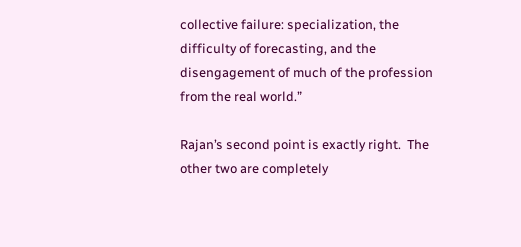collective failure: specialization, the difficulty of forecasting, and the disengagement of much of the profession from the real world.”

Rajan’s second point is exactly right.  The other two are completely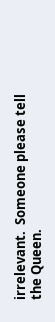irrelevant.  Someone please tell the Queen.